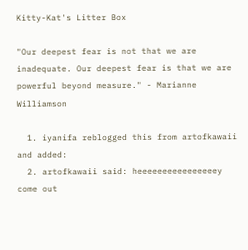Kitty-Kat's Litter Box

"Our deepest fear is not that we are inadequate. Our deepest fear is that we are powerful beyond measure." - Marianne Williamson

  1. iyanifa reblogged this from artofkawaii and added:
  2. artofkawaii said: heeeeeeeeeeeeeeeey come out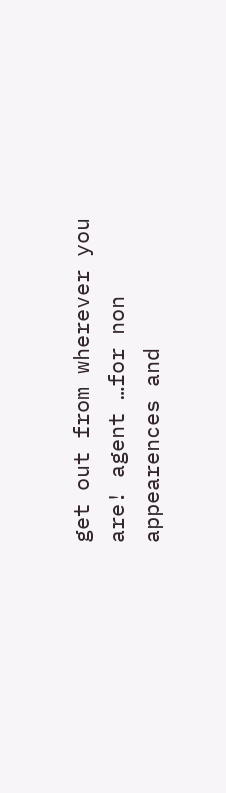get out from wherever you are! agent …for non appearences and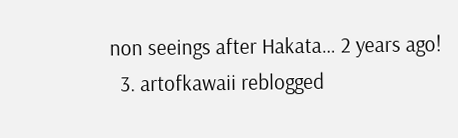non seeings after Hakata… 2 years ago!
  3. artofkawaii reblogged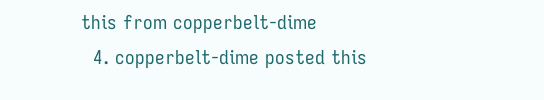this from copperbelt-dime
  4. copperbelt-dime posted this